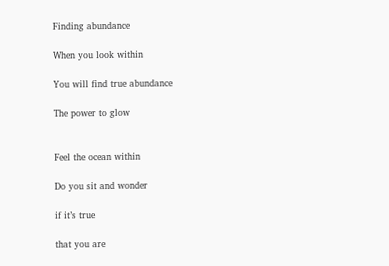Finding abundance

When you look within

You will find true abundance

The power to glow


Feel the ocean within

Do you sit and wonder

if it’s true

that you are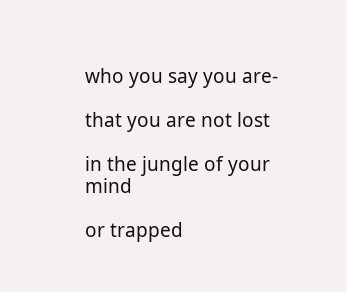who you say you are-

that you are not lost

in the jungle of your mind

or trapped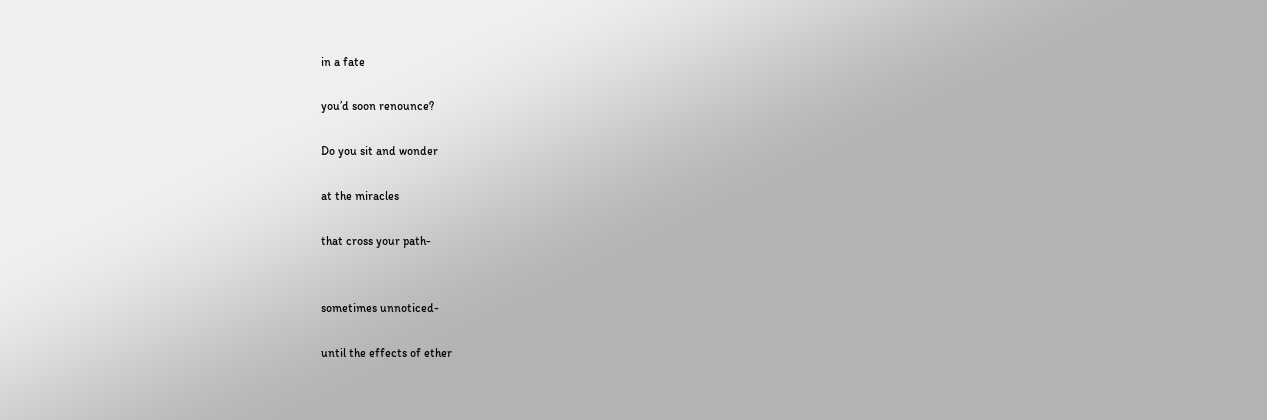in a fate

you’d soon renounce?

Do you sit and wonder

at the miracles

that cross your path-


sometimes unnoticed-

until the effects of ether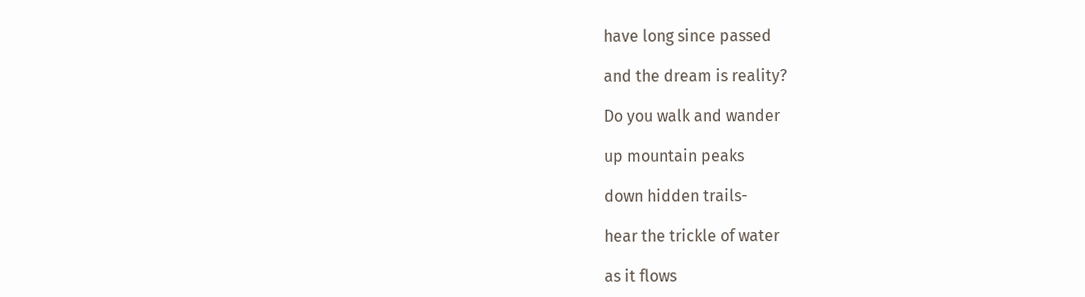have long since passed

and the dream is reality?

Do you walk and wander

up mountain peaks

down hidden trails-

hear the trickle of water

as it flows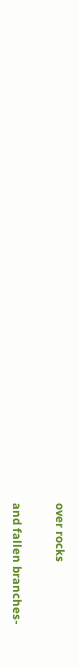over rocks

and fallen branches-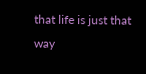that life is just that way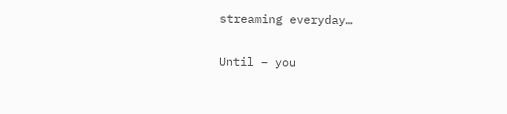streaming everyday…

Until – you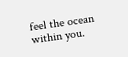feel the ocean within you.